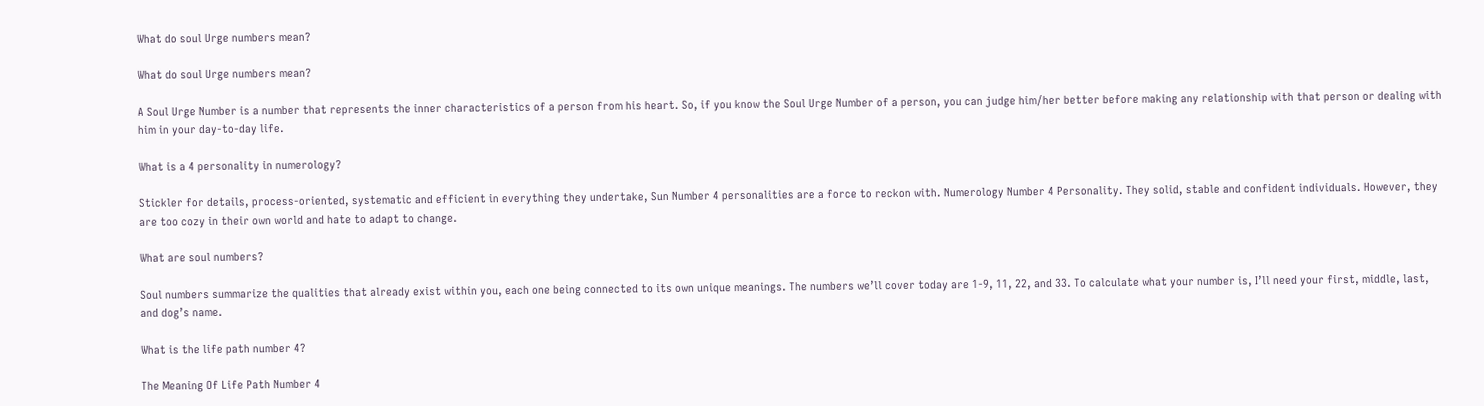What do soul Urge numbers mean?

What do soul Urge numbers mean?

A Soul Urge Number is a number that represents the inner characteristics of a person from his heart. So, if you know the Soul Urge Number of a person, you can judge him/her better before making any relationship with that person or dealing with him in your day-to-day life.

What is a 4 personality in numerology?

Stickler for details, process-oriented, systematic and efficient in everything they undertake, Sun Number 4 personalities are a force to reckon with. Numerology Number 4 Personality. They solid, stable and confident individuals. However, they are too cozy in their own world and hate to adapt to change.

What are soul numbers?

Soul numbers summarize the qualities that already exist within you, each one being connected to its own unique meanings. The numbers we’ll cover today are 1-9, 11, 22, and 33. To calculate what your number is, I’ll need your first, middle, last, and dog’s name.

What is the life path number 4?

The Meaning Of Life Path Number 4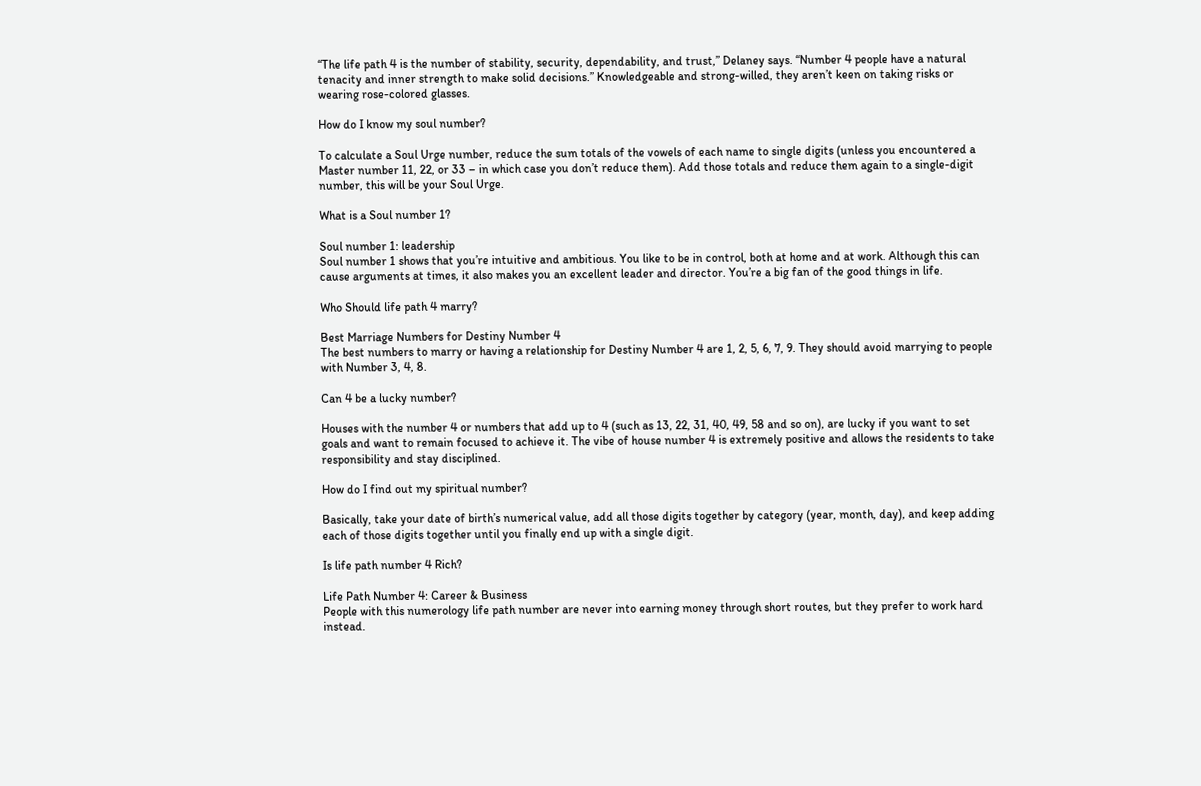“The life path 4 is the number of stability, security, dependability, and trust,” Delaney says. “Number 4 people have a natural tenacity and inner strength to make solid decisions.” Knowledgeable and strong-willed, they aren’t keen on taking risks or wearing rose-colored glasses.

How do I know my soul number?

To calculate a Soul Urge number, reduce the sum totals of the vowels of each name to single digits (unless you encountered a Master number 11, 22, or 33 – in which case you don’t reduce them). Add those totals and reduce them again to a single-digit number, this will be your Soul Urge.

What is a Soul number 1?

Soul number 1: leadership
Soul number 1 shows that you’re intuitive and ambitious. You like to be in control, both at home and at work. Although this can cause arguments at times, it also makes you an excellent leader and director. You’re a big fan of the good things in life.

Who Should life path 4 marry?

Best Marriage Numbers for Destiny Number 4
The best numbers to marry or having a relationship for Destiny Number 4 are 1, 2, 5, 6, 7, 9. They should avoid marrying to people with Number 3, 4, 8.

Can 4 be a lucky number?

Houses with the number 4 or numbers that add up to 4 (such as 13, 22, 31, 40, 49, 58 and so on), are lucky if you want to set goals and want to remain focused to achieve it. The vibe of house number 4 is extremely positive and allows the residents to take responsibility and stay disciplined.

How do I find out my spiritual number?

Basically, take your date of birth’s numerical value, add all those digits together by category (year, month, day), and keep adding each of those digits together until you finally end up with a single digit.

Is life path number 4 Rich?

Life Path Number 4: Career & Business
People with this numerology life path number are never into earning money through short routes, but they prefer to work hard instead.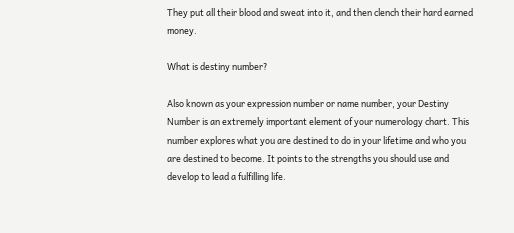They put all their blood and sweat into it, and then clench their hard earned money.

What is destiny number?

Also known as your expression number or name number, your Destiny Number is an extremely important element of your numerology chart. This number explores what you are destined to do in your lifetime and who you are destined to become. It points to the strengths you should use and develop to lead a fulfilling life.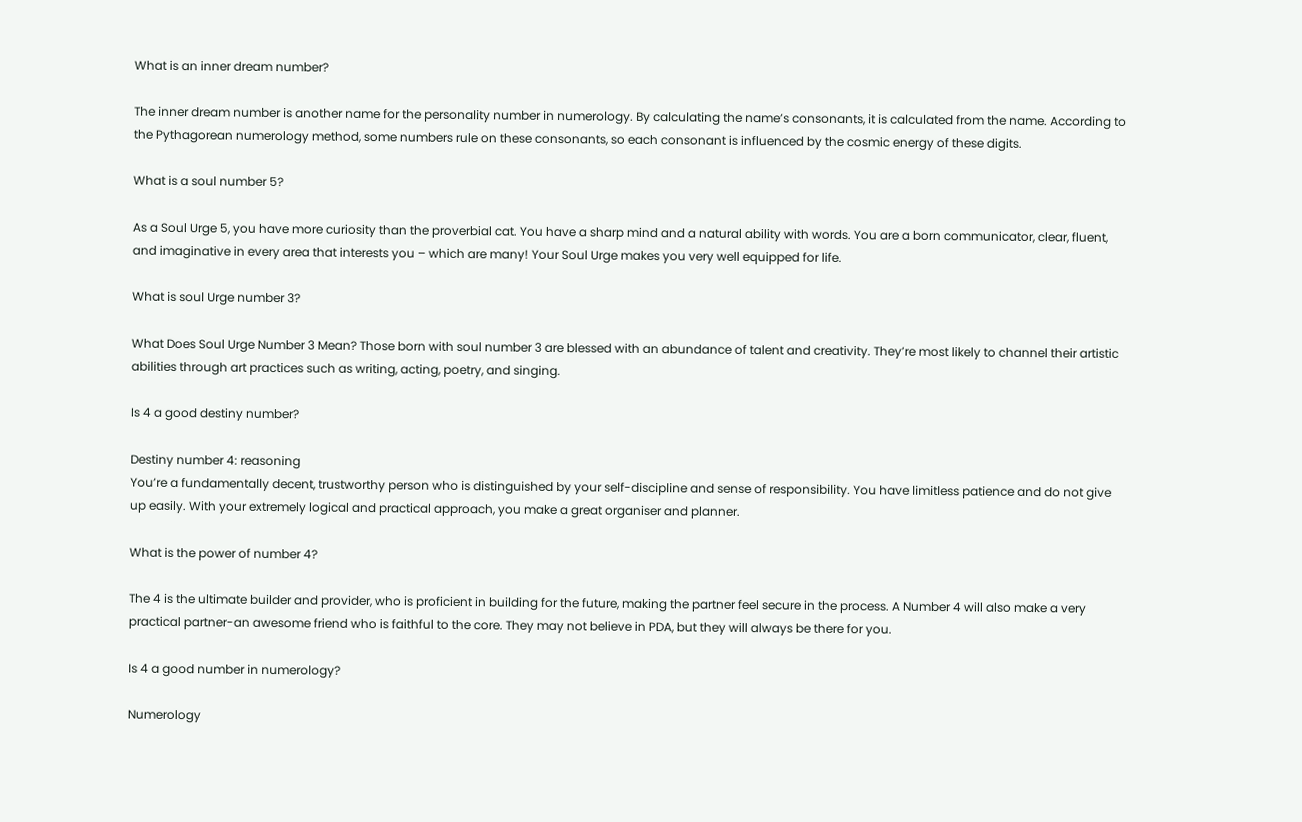What is an inner dream number?

The inner dream number is another name for the personality number in numerology. By calculating the name’s consonants, it is calculated from the name. According to the Pythagorean numerology method, some numbers rule on these consonants, so each consonant is influenced by the cosmic energy of these digits.

What is a soul number 5?

As a Soul Urge 5, you have more curiosity than the proverbial cat. You have a sharp mind and a natural ability with words. You are a born communicator, clear, fluent, and imaginative in every area that interests you – which are many! Your Soul Urge makes you very well equipped for life.

What is soul Urge number 3?

What Does Soul Urge Number 3 Mean? Those born with soul number 3 are blessed with an abundance of talent and creativity. They’re most likely to channel their artistic abilities through art practices such as writing, acting, poetry, and singing.

Is 4 a good destiny number?

Destiny number 4: reasoning
You’re a fundamentally decent, trustworthy person who is distinguished by your self-discipline and sense of responsibility. You have limitless patience and do not give up easily. With your extremely logical and practical approach, you make a great organiser and planner.

What is the power of number 4?

The 4 is the ultimate builder and provider, who is proficient in building for the future, making the partner feel secure in the process. A Number 4 will also make a very practical partner-an awesome friend who is faithful to the core. They may not believe in PDA, but they will always be there for you.

Is 4 a good number in numerology?

Numerology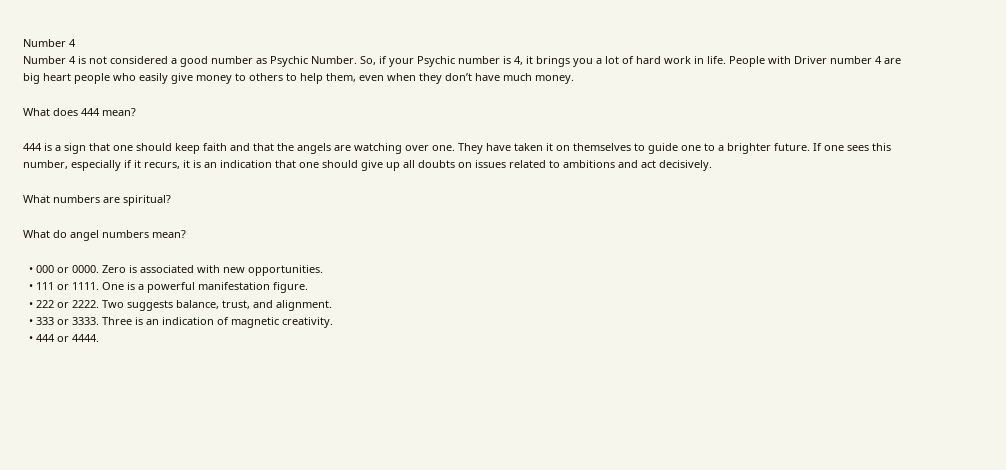Number 4
Number 4 is not considered a good number as Psychic Number. So, if your Psychic number is 4, it brings you a lot of hard work in life. People with Driver number 4 are big heart people who easily give money to others to help them, even when they don’t have much money.

What does 444 mean?

444 is a sign that one should keep faith and that the angels are watching over one. They have taken it on themselves to guide one to a brighter future. If one sees this number, especially if it recurs, it is an indication that one should give up all doubts on issues related to ambitions and act decisively.

What numbers are spiritual?

What do angel numbers mean?

  • 000 or 0000. Zero is associated with new opportunities.
  • 111 or 1111. One is a powerful manifestation figure.
  • 222 or 2222. Two suggests balance, trust, and alignment.
  • 333 or 3333. Three is an indication of magnetic creativity.
  • 444 or 4444.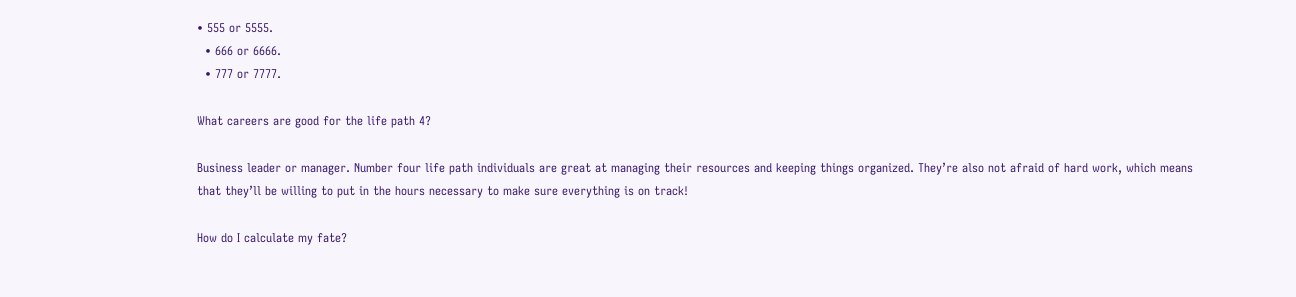• 555 or 5555.
  • 666 or 6666.
  • 777 or 7777.

What careers are good for the life path 4?

Business leader or manager. Number four life path individuals are great at managing their resources and keeping things organized. They’re also not afraid of hard work, which means that they’ll be willing to put in the hours necessary to make sure everything is on track!

How do I calculate my fate?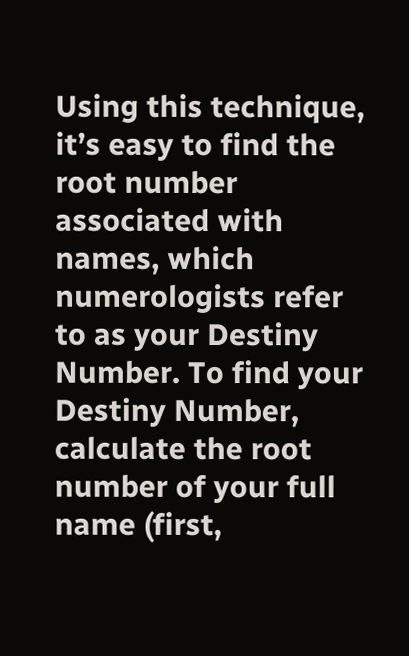Using this technique, it’s easy to find the root number associated with names, which numerologists refer to as your Destiny Number. To find your Destiny Number, calculate the root number of your full name (first,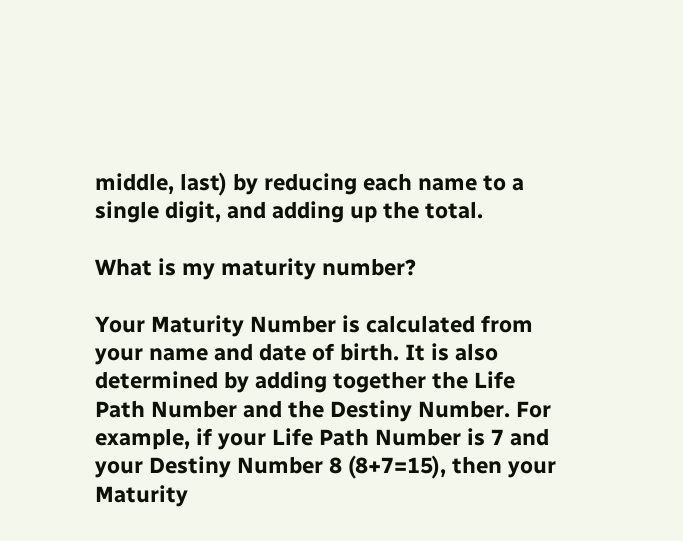middle, last) by reducing each name to a single digit, and adding up the total.

What is my maturity number?

Your Maturity Number is calculated from your name and date of birth. It is also determined by adding together the Life Path Number and the Destiny Number. For example, if your Life Path Number is 7 and your Destiny Number 8 (8+7=15), then your Maturity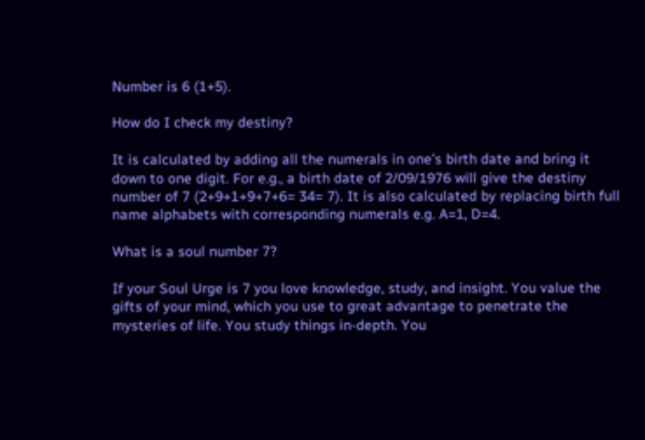Number is 6 (1+5).

How do I check my destiny?

It is calculated by adding all the numerals in one’s birth date and bring it down to one digit. For e.g., a birth date of 2/09/1976 will give the destiny number of 7 (2+9+1+9+7+6= 34= 7). It is also calculated by replacing birth full name alphabets with corresponding numerals e.g. A=1, D=4.

What is a soul number 7?

If your Soul Urge is 7 you love knowledge, study, and insight. You value the gifts of your mind, which you use to great advantage to penetrate the mysteries of life. You study things in-depth. You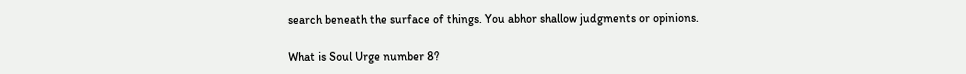search beneath the surface of things. You abhor shallow judgments or opinions.

What is Soul Urge number 8?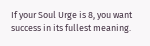If your Soul Urge is 8, you want success in its fullest meaning.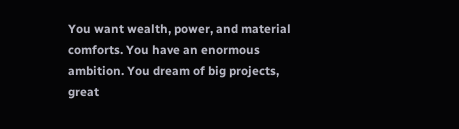You want wealth, power, and material comforts. You have an enormous ambition. You dream of big projects, great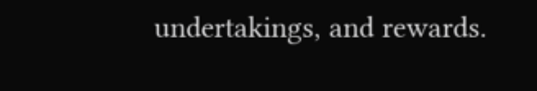undertakings, and rewards.